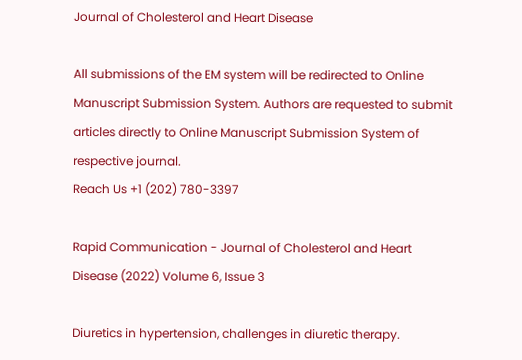Journal of Cholesterol and Heart Disease

All submissions of the EM system will be redirected to Online Manuscript Submission System. Authors are requested to submit articles directly to Online Manuscript Submission System of respective journal.
Reach Us +1 (202) 780-3397

Rapid Communication - Journal of Cholesterol and Heart Disease (2022) Volume 6, Issue 3

Diuretics in hypertension, challenges in diuretic therapy.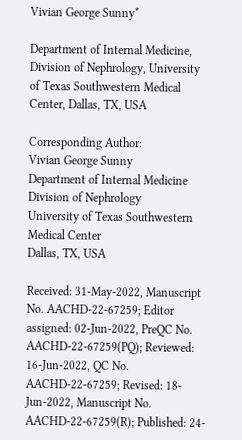Vivian George Sunny*

Department of Internal Medicine, Division of Nephrology, University of Texas Southwestern Medical Center, Dallas, TX, USA

Corresponding Author:
Vivian George Sunny
Department of Internal Medicine
Division of Nephrology
University of Texas Southwestern Medical Center
Dallas, TX, USA

Received: 31-May-2022, Manuscript No. AACHD-22-67259; Editor assigned: 02-Jun-2022, PreQC No. AACHD-22-67259(PQ); Reviewed: 16-Jun-2022, QC No. AACHD-22-67259; Revised: 18-Jun-2022, Manuscript No. AACHD-22-67259(R); Published: 24-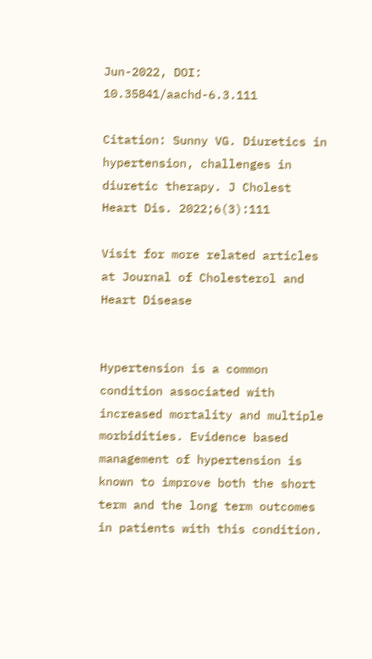Jun-2022, DOI: 10.35841/aachd-6.3.111

Citation: Sunny VG. Diuretics in hypertension, challenges in diuretic therapy. J Cholest Heart Dis. 2022;6(3):111

Visit for more related articles at Journal of Cholesterol and Heart Disease


Hypertension is a common condition associated with increased mortality and multiple morbidities. Evidence based management of hypertension is known to improve both the short term and the long term outcomes in patients with this condition.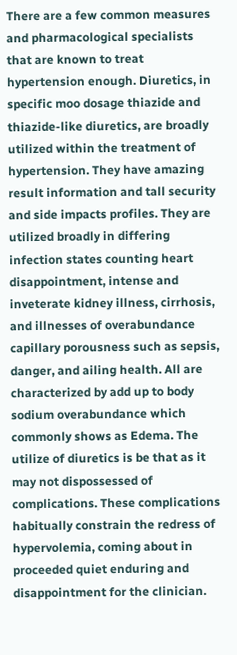There are a few common measures and pharmacological specialists that are known to treat hypertension enough. Diuretics, in specific moo dosage thiazide and thiazide-like diuretics, are broadly utilized within the treatment of hypertension. They have amazing result information and tall security and side impacts profiles. They are utilized broadly in differing infection states counting heart disappointment, intense and inveterate kidney illness, cirrhosis, and illnesses of overabundance capillary porousness such as sepsis, danger, and ailing health. All are characterized by add up to body sodium overabundance which commonly shows as Edema. The utilize of diuretics is be that as it may not dispossessed of complications. These complications habitually constrain the redress of hypervolemia, coming about in proceeded quiet enduring and disappointment for the clinician.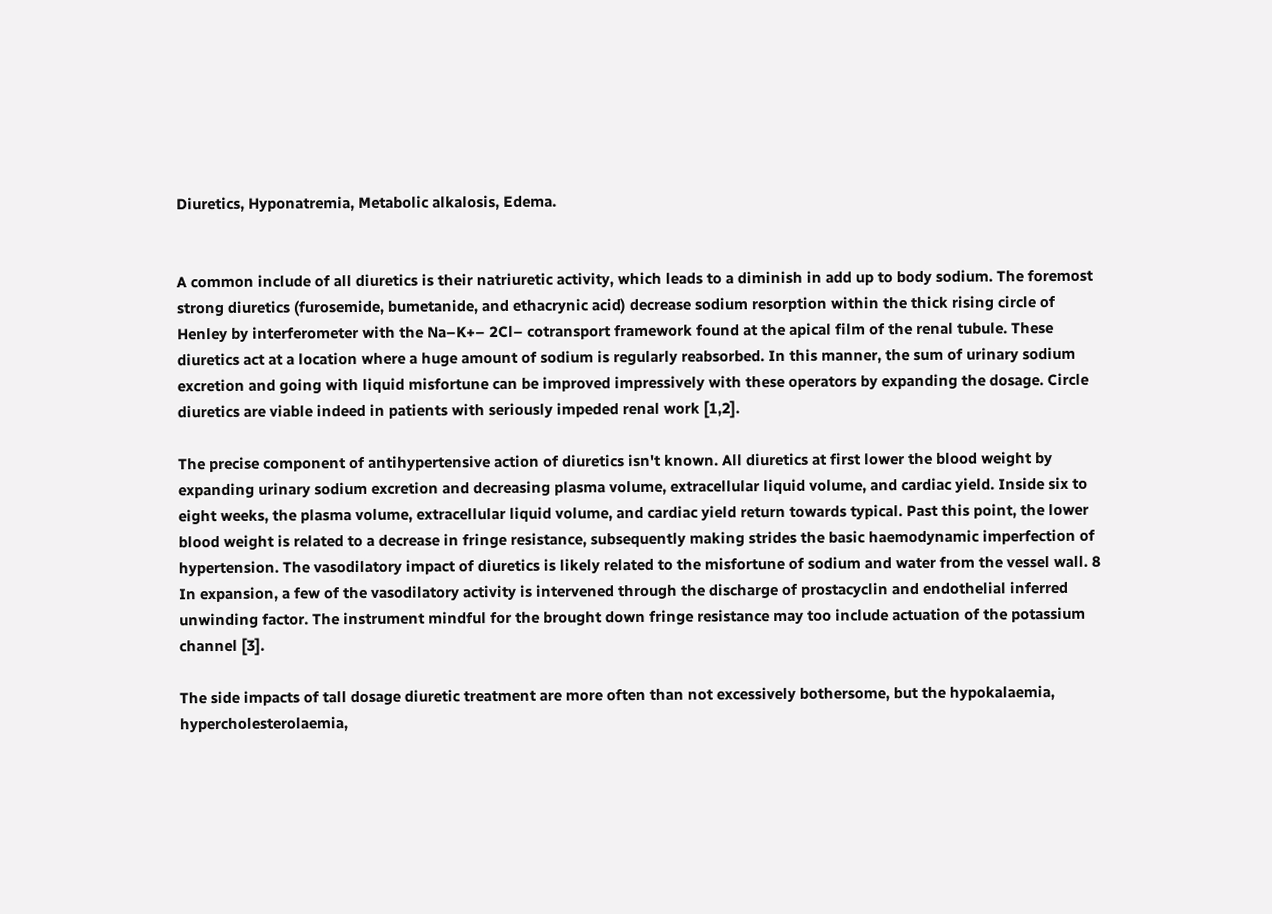Diuretics, Hyponatremia, Metabolic alkalosis, Edema.


A common include of all diuretics is their natriuretic activity, which leads to a diminish in add up to body sodium. The foremost strong diuretics (furosemide, bumetanide, and ethacrynic acid) decrease sodium resorption within the thick rising circle of Henley by interferometer with the Na–K+– 2Cl– cotransport framework found at the apical film of the renal tubule. These diuretics act at a location where a huge amount of sodium is regularly reabsorbed. In this manner, the sum of urinary sodium excretion and going with liquid misfortune can be improved impressively with these operators by expanding the dosage. Circle diuretics are viable indeed in patients with seriously impeded renal work [1,2].

The precise component of antihypertensive action of diuretics isn't known. All diuretics at first lower the blood weight by expanding urinary sodium excretion and decreasing plasma volume, extracellular liquid volume, and cardiac yield. Inside six to eight weeks, the plasma volume, extracellular liquid volume, and cardiac yield return towards typical. Past this point, the lower blood weight is related to a decrease in fringe resistance, subsequently making strides the basic haemodynamic imperfection of hypertension. The vasodilatory impact of diuretics is likely related to the misfortune of sodium and water from the vessel wall. 8 In expansion, a few of the vasodilatory activity is intervened through the discharge of prostacyclin and endothelial inferred unwinding factor. The instrument mindful for the brought down fringe resistance may too include actuation of the potassium channel [3].

The side impacts of tall dosage diuretic treatment are more often than not excessively bothersome, but the hypokalaemia, hypercholesterolaemia,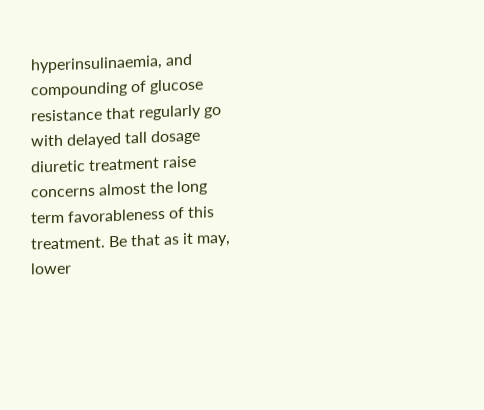hyperinsulinaemia, and compounding of glucose resistance that regularly go with delayed tall dosage diuretic treatment raise concerns almost the long term favorableness of this treatment. Be that as it may, lower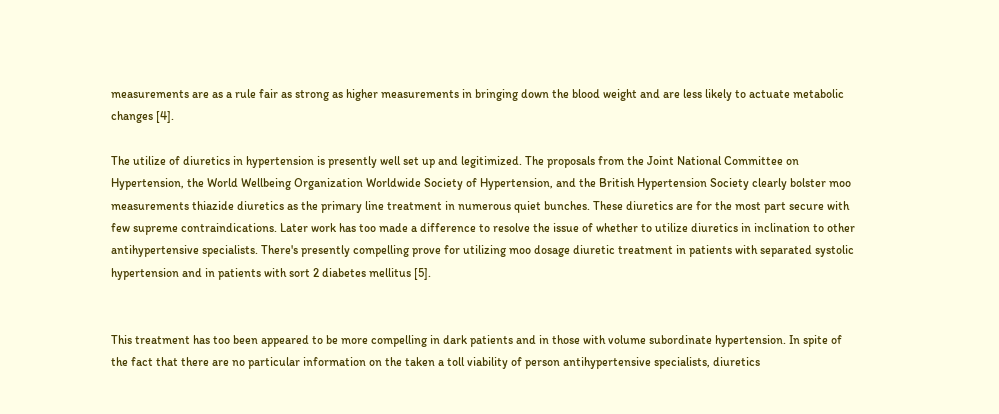measurements are as a rule fair as strong as higher measurements in bringing down the blood weight and are less likely to actuate metabolic changes [4].

The utilize of diuretics in hypertension is presently well set up and legitimized. The proposals from the Joint National Committee on Hypertension, the World Wellbeing Organization Worldwide Society of Hypertension, and the British Hypertension Society clearly bolster moo measurements thiazide diuretics as the primary line treatment in numerous quiet bunches. These diuretics are for the most part secure with few supreme contraindications. Later work has too made a difference to resolve the issue of whether to utilize diuretics in inclination to other antihypertensive specialists. There's presently compelling prove for utilizing moo dosage diuretic treatment in patients with separated systolic hypertension and in patients with sort 2 diabetes mellitus [5].


This treatment has too been appeared to be more compelling in dark patients and in those with volume subordinate hypertension. In spite of the fact that there are no particular information on the taken a toll viability of person antihypertensive specialists, diuretics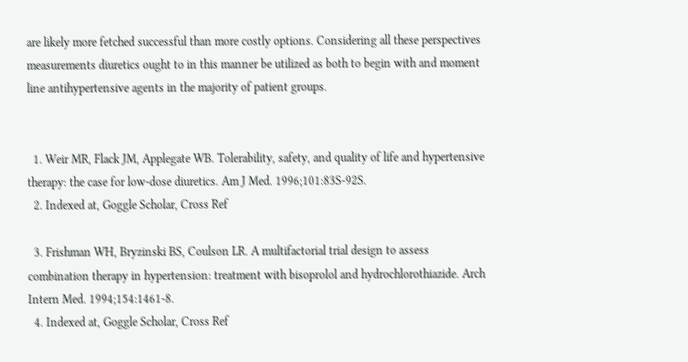are likely more fetched successful than more costly options. Considering all these perspectives measurements diuretics ought to in this manner be utilized as both to begin with and moment line antihypertensive agents in the majority of patient groups.


  1. Weir MR, Flack JM, Applegate WB. Tolerability, safety, and quality of life and hypertensive therapy: the case for low-dose diuretics. Am J Med. 1996;101:83S-92S.
  2. Indexed at, Goggle Scholar, Cross Ref

  3. Frishman WH, Bryzinski BS, Coulson LR. A multifactorial trial design to assess combination therapy in hypertension: treatment with bisoprolol and hydrochlorothiazide. Arch Intern Med. 1994;154:1461-8.
  4. Indexed at, Goggle Scholar, Cross Ref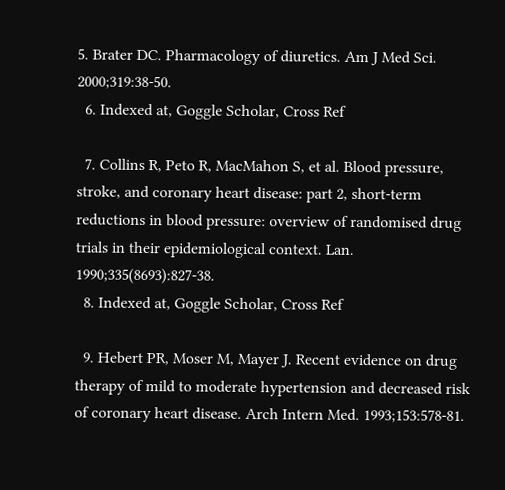5. Brater DC. Pharmacology of diuretics. Am J Med Sci. 2000;319:38-50.
  6. Indexed at, Goggle Scholar, Cross Ref

  7. Collins R, Peto R, MacMahon S, et al. Blood pressure, stroke, and coronary heart disease: part 2, short-term reductions in blood pressure: overview of randomised drug trials in their epidemiological context. Lan. 1990;335(8693):827-38.
  8. Indexed at, Goggle Scholar, Cross Ref

  9. Hebert PR, Moser M, Mayer J. Recent evidence on drug therapy of mild to moderate hypertension and decreased risk of coronary heart disease. Arch Intern Med. 1993;153:578-81.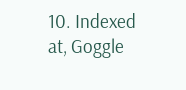10. Indexed at, Goggle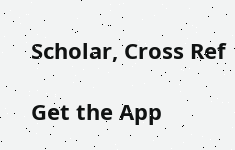Scholar, Cross Ref

Get the App